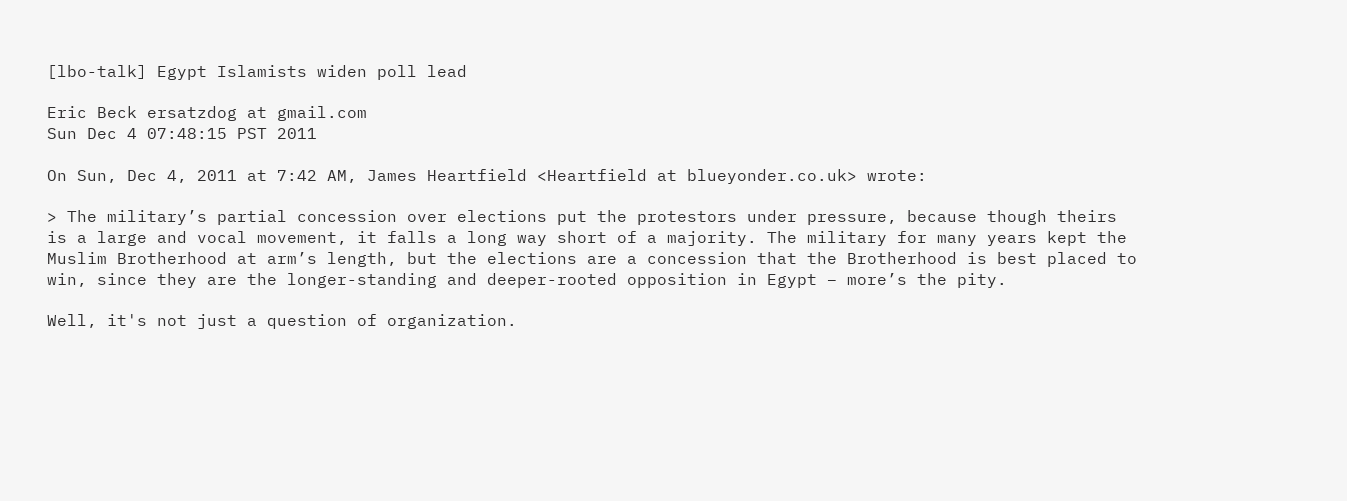[lbo-talk] Egypt Islamists widen poll lead

Eric Beck ersatzdog at gmail.com
Sun Dec 4 07:48:15 PST 2011

On Sun, Dec 4, 2011 at 7:42 AM, James Heartfield <Heartfield at blueyonder.co.uk> wrote:

> The military’s partial concession over elections put the protestors under pressure, because though theirs is a large and vocal movement, it falls a long way short of a majority. The military for many years kept the Muslim Brotherhood at arm’s length, but the elections are a concession that the Brotherhood is best placed to win, since they are the longer-standing and deeper-rooted opposition in Egypt – more’s the pity.

Well, it's not just a question of organization.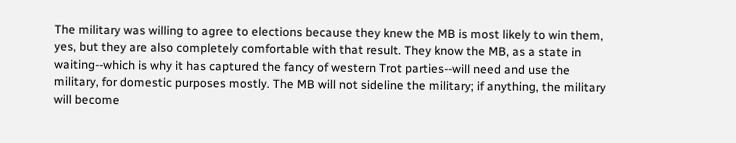The military was willing to agree to elections because they knew the MB is most likely to win them, yes, but they are also completely comfortable with that result. They know the MB, as a state in waiting--which is why it has captured the fancy of western Trot parties--will need and use the military, for domestic purposes mostly. The MB will not sideline the military; if anything, the military will become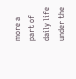more a part of daily life under the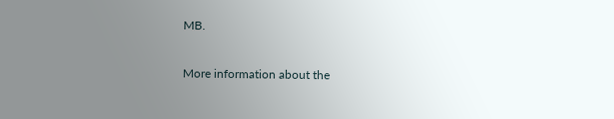MB.

More information about the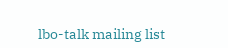lbo-talk mailing list